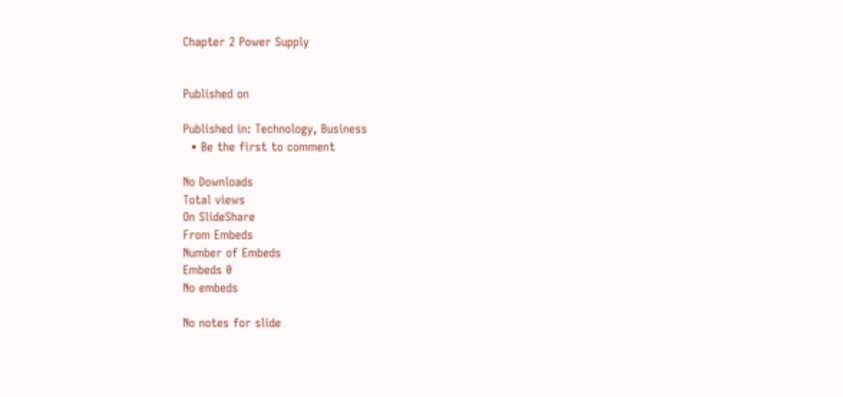Chapter 2 Power Supply


Published on

Published in: Technology, Business
  • Be the first to comment

No Downloads
Total views
On SlideShare
From Embeds
Number of Embeds
Embeds 0
No embeds

No notes for slide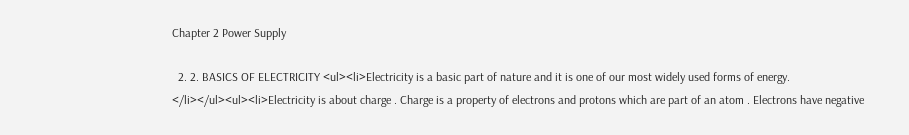Chapter 2 Power Supply

  2. 2. BASICS OF ELECTRICITY <ul><li>Electricity is a basic part of nature and it is one of our most widely used forms of energy. </li></ul><ul><li>Electricity is about charge . Charge is a property of electrons and protons which are part of an atom . Electrons have negative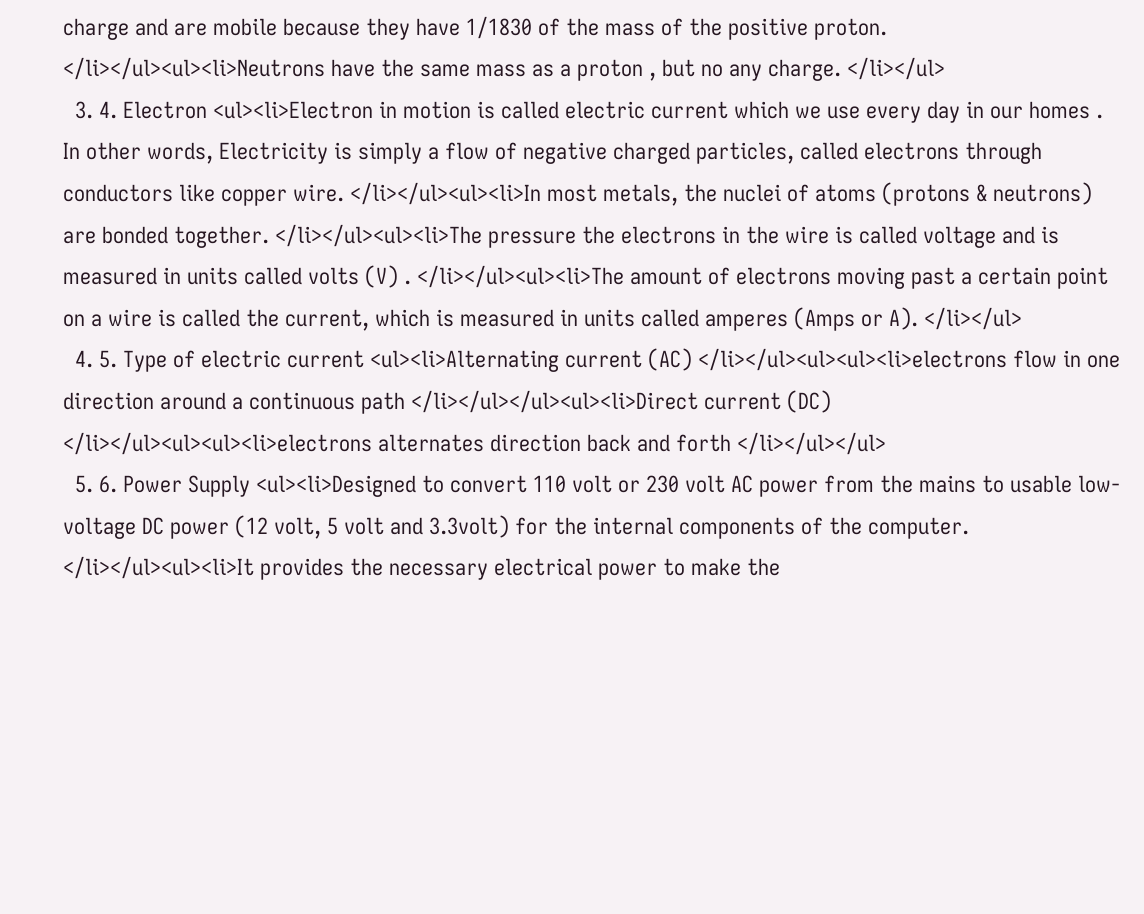charge and are mobile because they have 1/1830 of the mass of the positive proton. </li></ul><ul><li>Neutrons have the same mass as a proton , but no any charge. </li></ul>
  3. 4. Electron <ul><li>Electron in motion is called electric current which we use every day in our homes . In other words, Electricity is simply a flow of negative charged particles, called electrons through conductors like copper wire. </li></ul><ul><li>In most metals, the nuclei of atoms (protons & neutrons) are bonded together. </li></ul><ul><li>The pressure the electrons in the wire is called voltage and is measured in units called volts (V) . </li></ul><ul><li>The amount of electrons moving past a certain point on a wire is called the current, which is measured in units called amperes (Amps or A). </li></ul>
  4. 5. Type of electric current <ul><li>Alternating current (AC) </li></ul><ul><ul><li>electrons flow in one direction around a continuous path </li></ul></ul><ul><li>Direct current (DC) </li></ul><ul><ul><li>electrons alternates direction back and forth </li></ul></ul>
  5. 6. Power Supply <ul><li>Designed to convert 110 volt or 230 volt AC power from the mains to usable low-voltage DC power (12 volt, 5 volt and 3.3volt) for the internal components of the computer. </li></ul><ul><li>It provides the necessary electrical power to make the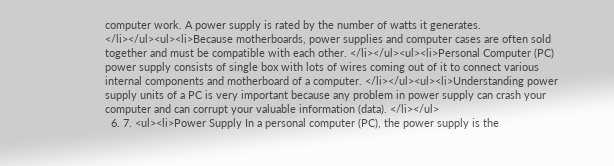computer work. A power supply is rated by the number of watts it generates. </li></ul><ul><li>Because motherboards, power supplies and computer cases are often sold together and must be compatible with each other. </li></ul><ul><li>Personal Computer (PC) power supply consists of single box with lots of wires coming out of it to connect various internal components and motherboard of a computer. </li></ul><ul><li>Understanding power supply units of a PC is very important because any problem in power supply can crash your computer and can corrupt your valuable information (data). </li></ul>
  6. 7. <ul><li>Power Supply In a personal computer (PC), the power supply is the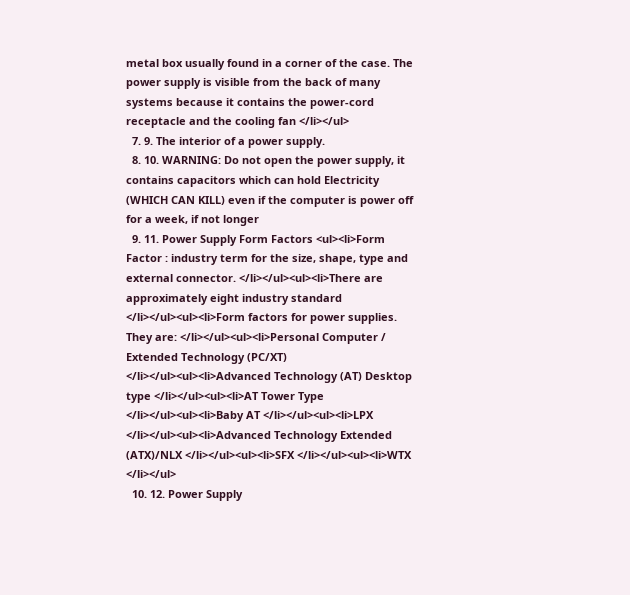metal box usually found in a corner of the case. The power supply is visible from the back of many systems because it contains the power-cord receptacle and the cooling fan </li></ul>
  7. 9. The interior of a power supply.
  8. 10. WARNING: Do not open the power supply, it contains capacitors which can hold Electricity (WHICH CAN KILL) even if the computer is power off for a week, if not longer
  9. 11. Power Supply Form Factors <ul><li>Form Factor : industry term for the size, shape, type and external connector. </li></ul><ul><li>There are approximately eight industry standard </li></ul><ul><li>Form factors for power supplies. They are: </li></ul><ul><li>Personal Computer / Extended Technology (PC/XT) </li></ul><ul><li>Advanced Technology (AT) Desktop type </li></ul><ul><li>AT Tower Type </li></ul><ul><li>Baby AT </li></ul><ul><li>LPX </li></ul><ul><li>Advanced Technology Extended (ATX)/NLX </li></ul><ul><li>SFX </li></ul><ul><li>WTX </li></ul>
  10. 12. Power Supply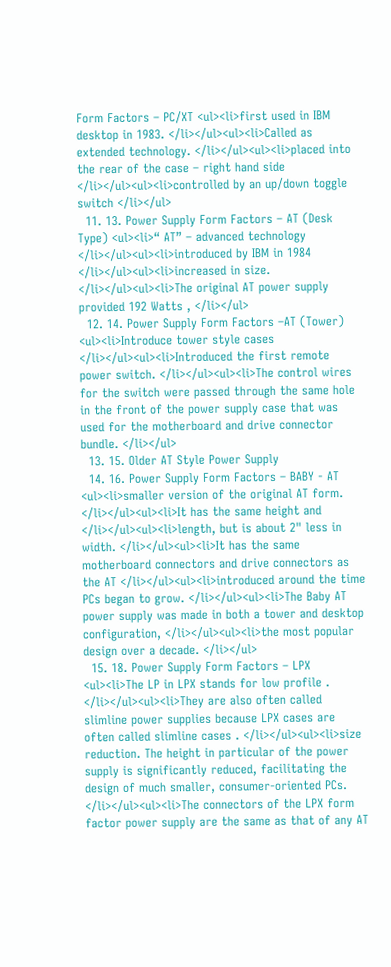Form Factors – PC/XT <ul><li>first used in IBM desktop in 1983. </li></ul><ul><li>Called as extended technology. </li></ul><ul><li>placed into the rear of the case – right hand side </li></ul><ul><li>controlled by an up/down toggle switch </li></ul>
  11. 13. Power Supply Form Factors – AT (Desk Type) <ul><li>“ AT” – advanced technology </li></ul><ul><li>introduced by IBM in 1984 </li></ul><ul><li>increased in size. </li></ul><ul><li>The original AT power supply provided 192 Watts , </li></ul>
  12. 14. Power Supply Form Factors –AT (Tower) <ul><li>Introduce tower style cases </li></ul><ul><li>Introduced the first remote power switch. </li></ul><ul><li>The control wires for the switch were passed through the same hole in the front of the power supply case that was used for the motherboard and drive connector bundle. </li></ul>
  13. 15. Older AT Style Power Supply
  14. 16. Power Supply Form Factors – BABY - AT <ul><li>smaller version of the original AT form. </li></ul><ul><li>It has the same height and </li></ul><ul><li>length, but is about 2" less in width. </li></ul><ul><li>It has the same motherboard connectors and drive connectors as the AT </li></ul><ul><li>introduced around the time PCs began to grow. </li></ul><ul><li>The Baby AT power supply was made in both a tower and desktop configuration, </li></ul><ul><li>the most popular design over a decade. </li></ul>
  15. 18. Power Supply Form Factors – LPX <ul><li>The LP in LPX stands for low profile . </li></ul><ul><li>They are also often called slimline power supplies because LPX cases are often called slimline cases . </li></ul><ul><li>size reduction. The height in particular of the power supply is significantly reduced, facilitating the design of much smaller, consumer-oriented PCs. </li></ul><ul><li>The connectors of the LPX form factor power supply are the same as that of any AT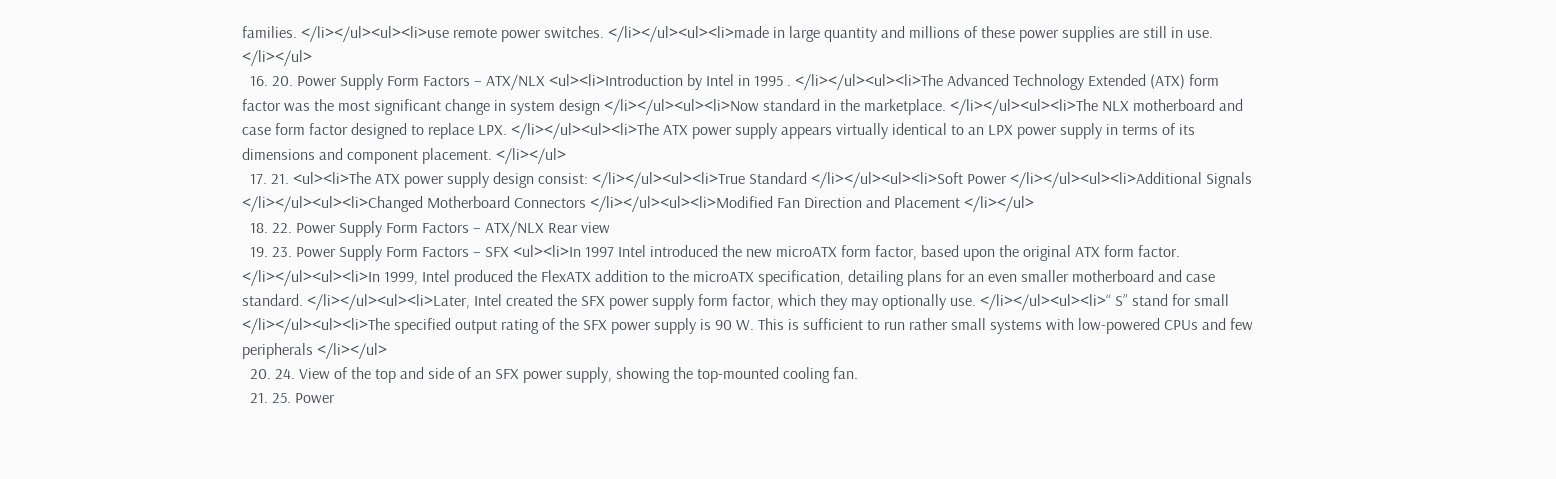families. </li></ul><ul><li>use remote power switches. </li></ul><ul><li>made in large quantity and millions of these power supplies are still in use. </li></ul>
  16. 20. Power Supply Form Factors – ATX/NLX <ul><li>Introduction by Intel in 1995 . </li></ul><ul><li>The Advanced Technology Extended (ATX) form factor was the most significant change in system design </li></ul><ul><li>Now standard in the marketplace. </li></ul><ul><li>The NLX motherboard and case form factor designed to replace LPX. </li></ul><ul><li>The ATX power supply appears virtually identical to an LPX power supply in terms of its dimensions and component placement. </li></ul>
  17. 21. <ul><li>The ATX power supply design consist: </li></ul><ul><li>True Standard </li></ul><ul><li>Soft Power </li></ul><ul><li>Additional Signals </li></ul><ul><li>Changed Motherboard Connectors </li></ul><ul><li>Modified Fan Direction and Placement </li></ul>
  18. 22. Power Supply Form Factors – ATX/NLX Rear view
  19. 23. Power Supply Form Factors – SFX <ul><li>In 1997 Intel introduced the new microATX form factor, based upon the original ATX form factor. </li></ul><ul><li>In 1999, Intel produced the FlexATX addition to the microATX specification, detailing plans for an even smaller motherboard and case standard. </li></ul><ul><li>Later, Intel created the SFX power supply form factor, which they may optionally use. </li></ul><ul><li>“ S” stand for small </li></ul><ul><li>The specified output rating of the SFX power supply is 90 W. This is sufficient to run rather small systems with low-powered CPUs and few peripherals </li></ul>
  20. 24. View of the top and side of an SFX power supply, showing the top-mounted cooling fan.
  21. 25. Power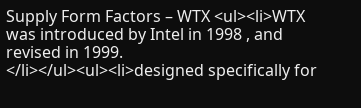Supply Form Factors – WTX <ul><li>WTX was introduced by Intel in 1998 , and revised in 1999. </li></ul><ul><li>designed specifically for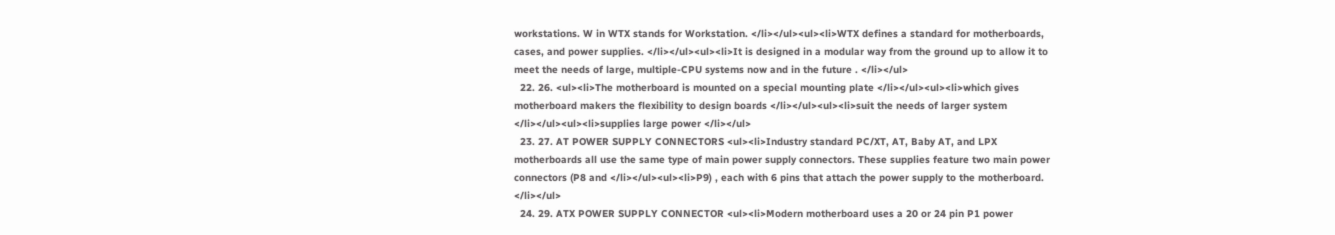workstations. W in WTX stands for Workstation. </li></ul><ul><li>WTX defines a standard for motherboards, cases, and power supplies. </li></ul><ul><li>It is designed in a modular way from the ground up to allow it to meet the needs of large, multiple-CPU systems now and in the future . </li></ul>
  22. 26. <ul><li>The motherboard is mounted on a special mounting plate </li></ul><ul><li>which gives motherboard makers the flexibility to design boards </li></ul><ul><li>suit the needs of larger system </li></ul><ul><li>supplies large power </li></ul>
  23. 27. AT POWER SUPPLY CONNECTORS <ul><li>Industry standard PC/XT, AT, Baby AT, and LPX motherboards all use the same type of main power supply connectors. These supplies feature two main power connectors (P8 and </li></ul><ul><li>P9) , each with 6 pins that attach the power supply to the motherboard. </li></ul>
  24. 29. ATX POWER SUPPLY CONNECTOR <ul><li>Modern motherboard uses a 20 or 24 pin P1 power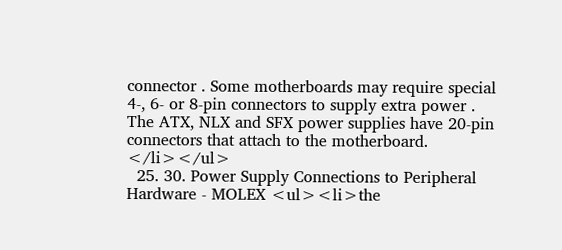connector . Some motherboards may require special 4-, 6- or 8-pin connectors to supply extra power . The ATX, NLX and SFX power supplies have 20-pin connectors that attach to the motherboard. </li></ul>
  25. 30. Power Supply Connections to Peripheral Hardware - MOLEX <ul><li>the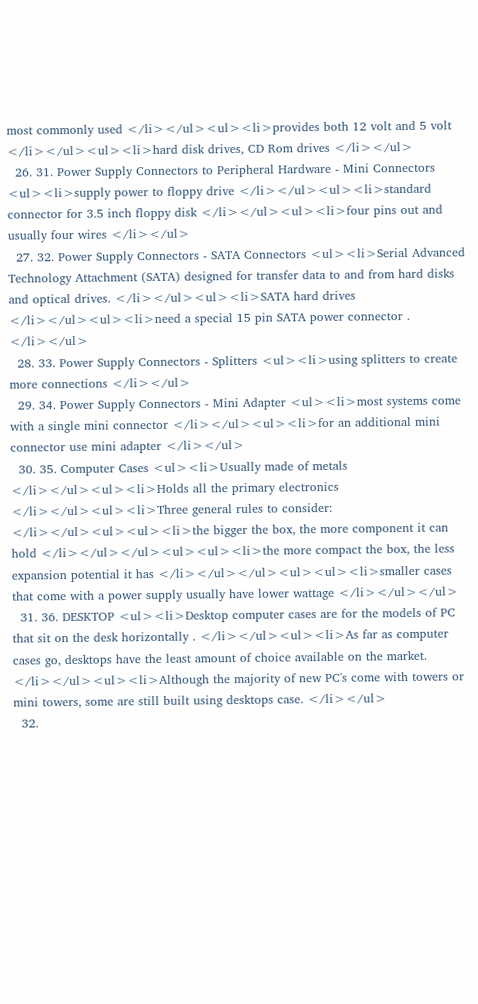most commonly used </li></ul><ul><li>provides both 12 volt and 5 volt </li></ul><ul><li>hard disk drives, CD Rom drives </li></ul>
  26. 31. Power Supply Connectors to Peripheral Hardware - Mini Connectors <ul><li>supply power to floppy drive </li></ul><ul><li>standard connector for 3.5 inch floppy disk </li></ul><ul><li>four pins out and usually four wires </li></ul>
  27. 32. Power Supply Connectors - SATA Connectors <ul><li>Serial Advanced Technology Attachment (SATA) designed for transfer data to and from hard disks and optical drives. </li></ul><ul><li>SATA hard drives </li></ul><ul><li>need a special 15 pin SATA power connector . </li></ul>
  28. 33. Power Supply Connectors - Splitters <ul><li>using splitters to create more connections </li></ul>
  29. 34. Power Supply Connectors - Mini Adapter <ul><li>most systems come with a single mini connector </li></ul><ul><li>for an additional mini connector use mini adapter </li></ul>
  30. 35. Computer Cases <ul><li>Usually made of metals </li></ul><ul><li>Holds all the primary electronics </li></ul><ul><li>Three general rules to consider: </li></ul><ul><ul><li>the bigger the box, the more component it can hold </li></ul></ul><ul><ul><li>the more compact the box, the less expansion potential it has </li></ul></ul><ul><ul><li>smaller cases that come with a power supply usually have lower wattage </li></ul></ul>
  31. 36. DESKTOP <ul><li>Desktop computer cases are for the models of PC that sit on the desk horizontally . </li></ul><ul><li>As far as computer cases go, desktops have the least amount of choice available on the market. </li></ul><ul><li>Although the majority of new PC's come with towers or mini towers, some are still built using desktops case. </li></ul>
  32.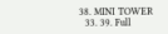38. MINI TOWER
  33. 39. Full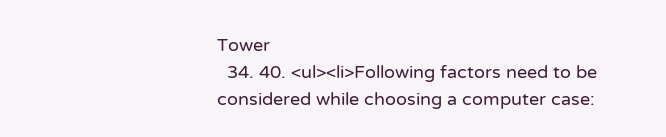Tower
  34. 40. <ul><li>Following factors need to be considered while choosing a computer case: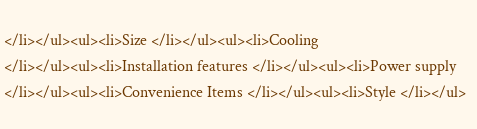</li></ul><ul><li>Size </li></ul><ul><li>Cooling </li></ul><ul><li>Installation features </li></ul><ul><li>Power supply </li></ul><ul><li>Convenience Items </li></ul><ul><li>Style </li></ul>